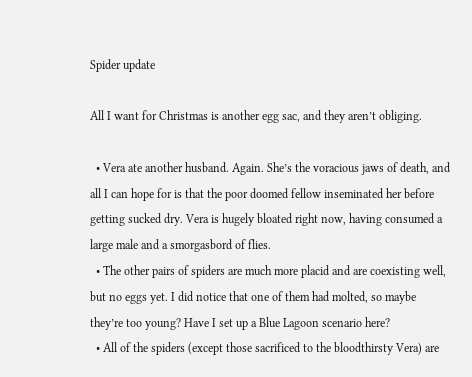Spider update

All I want for Christmas is another egg sac, and they aren’t obliging.

  • Vera ate another husband. Again. She’s the voracious jaws of death, and all I can hope for is that the poor doomed fellow inseminated her before getting sucked dry. Vera is hugely bloated right now, having consumed a large male and a smorgasbord of flies.
  • The other pairs of spiders are much more placid and are coexisting well, but no eggs yet. I did notice that one of them had molted, so maybe they’re too young? Have I set up a Blue Lagoon scenario here?
  • All of the spiders (except those sacrificed to the bloodthirsty Vera) are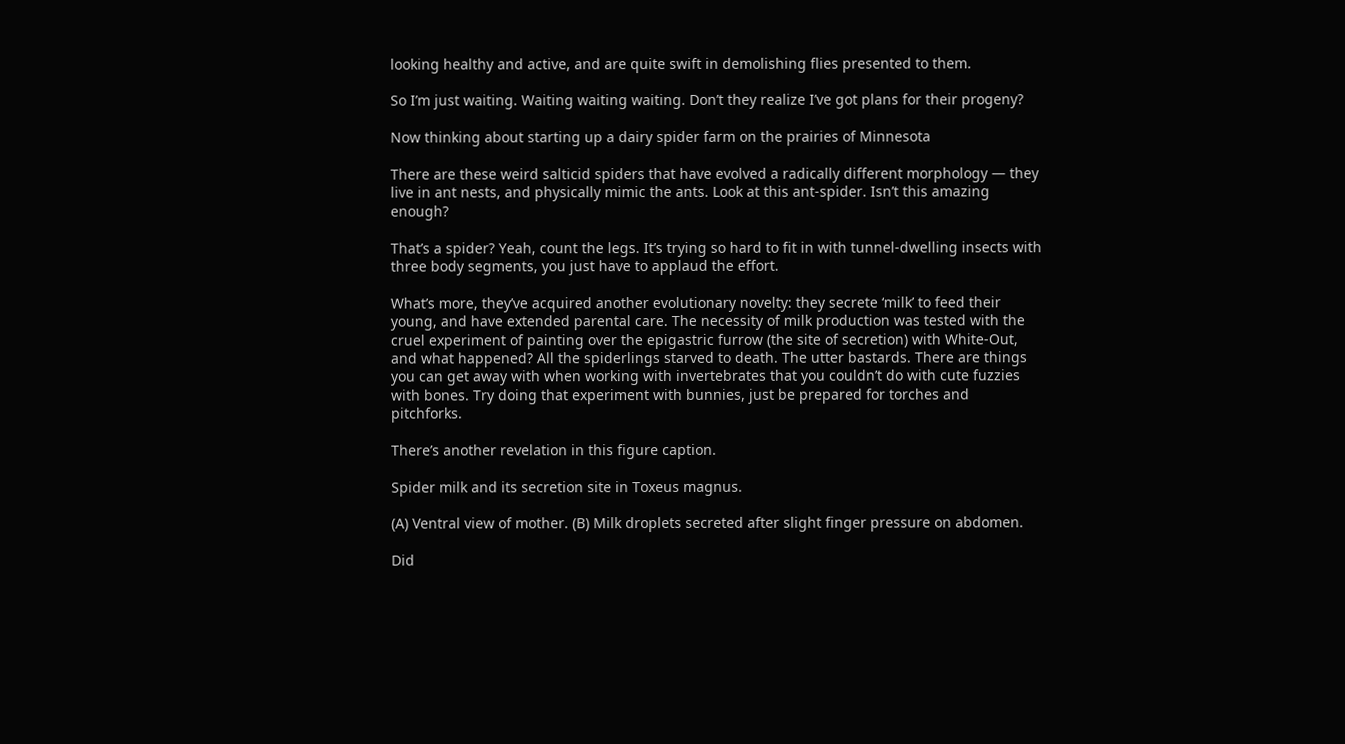looking healthy and active, and are quite swift in demolishing flies presented to them.

So I’m just waiting. Waiting waiting waiting. Don’t they realize I’ve got plans for their progeny?

Now thinking about starting up a dairy spider farm on the prairies of Minnesota

There are these weird salticid spiders that have evolved a radically different morphology — they live in ant nests, and physically mimic the ants. Look at this ant-spider. Isn’t this amazing enough?

That’s a spider? Yeah, count the legs. It’s trying so hard to fit in with tunnel-dwelling insects with three body segments, you just have to applaud the effort.

What’s more, they’ve acquired another evolutionary novelty: they secrete ‘milk’ to feed their young, and have extended parental care. The necessity of milk production was tested with the cruel experiment of painting over the epigastric furrow (the site of secretion) with White-Out, and what happened? All the spiderlings starved to death. The utter bastards. There are things you can get away with when working with invertebrates that you couldn’t do with cute fuzzies with bones. Try doing that experiment with bunnies, just be prepared for torches and pitchforks.

There’s another revelation in this figure caption.

Spider milk and its secretion site in Toxeus magnus.

(A) Ventral view of mother. (B) Milk droplets secreted after slight finger pressure on abdomen.

Did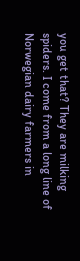you get that? They are milking spiders. I come from a long line of Norwegian dairy farmers in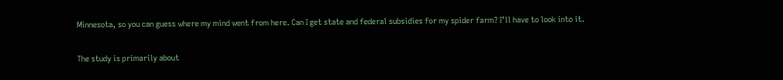Minnesota, so you can guess where my mind went from here. Can I get state and federal subsidies for my spider farm? I’ll have to look into it.

The study is primarily about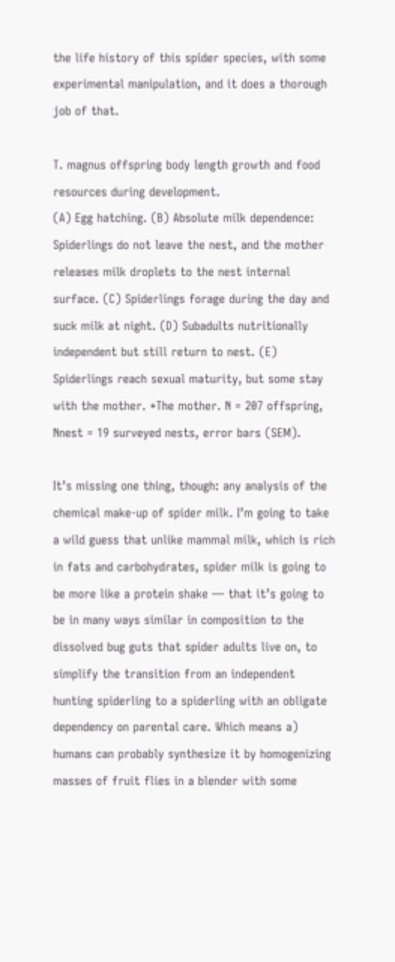the life history of this spider species, with some experimental manipulation, and it does a thorough job of that.

T. magnus offspring body length growth and food resources during development.
(A) Egg hatching. (B) Absolute milk dependence: Spiderlings do not leave the nest, and the mother releases milk droplets to the nest internal surface. (C) Spiderlings forage during the day and suck milk at night. (D) Subadults nutritionally independent but still return to nest. (E) Spiderlings reach sexual maturity, but some stay with the mother. *The mother. N = 207 offspring, Nnest = 19 surveyed nests, error bars (SEM).

It’s missing one thing, though: any analysis of the chemical make-up of spider milk. I’m going to take a wild guess that unlike mammal milk, which is rich in fats and carbohydrates, spider milk is going to be more like a protein shake — that it’s going to be in many ways similar in composition to the dissolved bug guts that spider adults live on, to simplify the transition from an independent hunting spiderling to a spiderling with an obligate dependency on parental care. Which means a) humans can probably synthesize it by homogenizing masses of fruit flies in a blender with some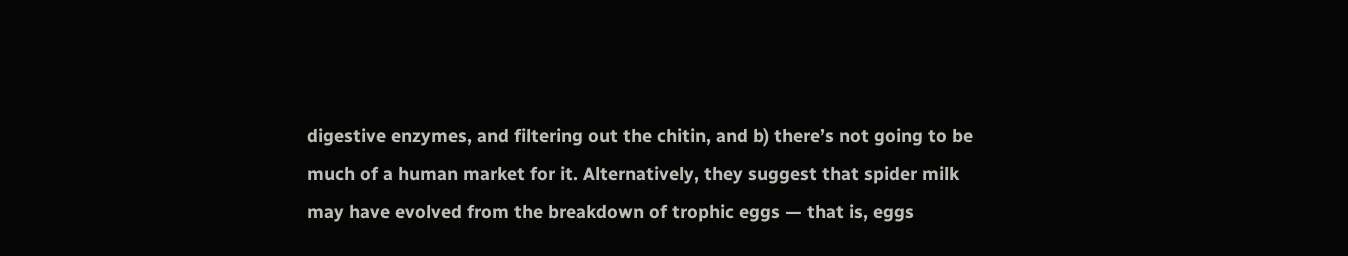digestive enzymes, and filtering out the chitin, and b) there’s not going to be much of a human market for it. Alternatively, they suggest that spider milk may have evolved from the breakdown of trophic eggs — that is, eggs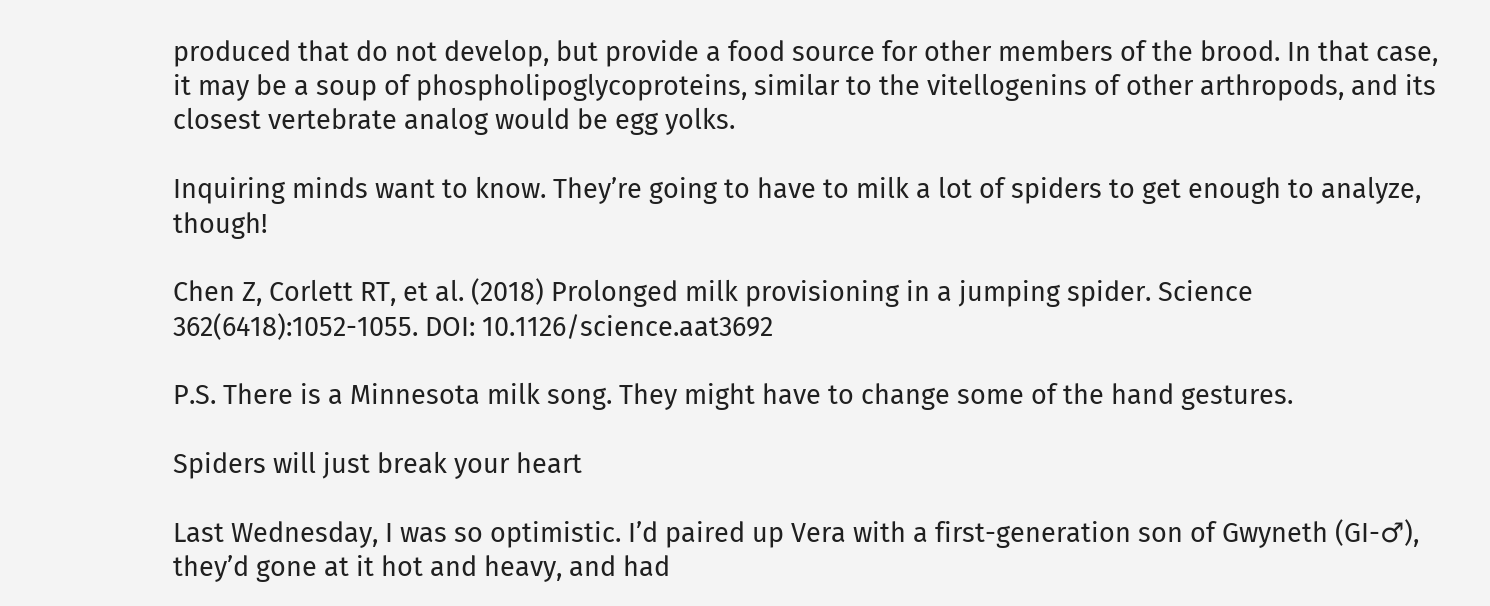produced that do not develop, but provide a food source for other members of the brood. In that case, it may be a soup of phospholipoglycoproteins, similar to the vitellogenins of other arthropods, and its closest vertebrate analog would be egg yolks.

Inquiring minds want to know. They’re going to have to milk a lot of spiders to get enough to analyze, though!

Chen Z, Corlett RT, et al. (2018) Prolonged milk provisioning in a jumping spider. Science 362(6418):1052-1055. DOI: 10.1126/science.aat3692

P.S. There is a Minnesota milk song. They might have to change some of the hand gestures.

Spiders will just break your heart

Last Wednesday, I was so optimistic. I’d paired up Vera with a first-generation son of Gwyneth (GI-♂), they’d gone at it hot and heavy, and had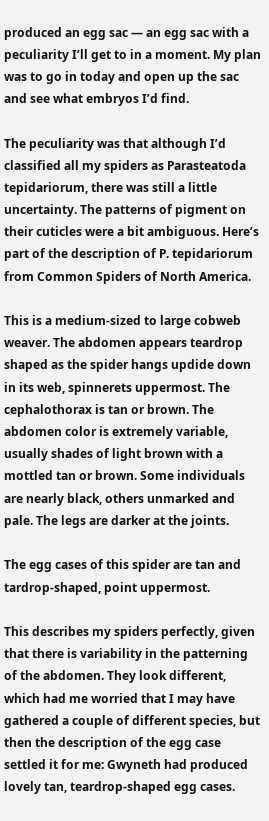produced an egg sac — an egg sac with a peculiarity I’ll get to in a moment. My plan was to go in today and open up the sac and see what embryos I’d find.

The peculiarity was that although I’d classified all my spiders as Parasteatoda tepidariorum, there was still a little uncertainty. The patterns of pigment on their cuticles were a bit ambiguous. Here’s part of the description of P. tepidariorum from Common Spiders of North America.

This is a medium-sized to large cobweb weaver. The abdomen appears teardrop shaped as the spider hangs updide down in its web, spinnerets uppermost. The cephalothorax is tan or brown. The abdomen color is extremely variable, usually shades of light brown with a mottled tan or brown. Some individuals are nearly black, others unmarked and pale. The legs are darker at the joints.

The egg cases of this spider are tan and tardrop-shaped, point uppermost.

This describes my spiders perfectly, given that there is variability in the patterning of the abdomen. They look different, which had me worried that I may have gathered a couple of different species, but then the description of the egg case settled it for me: Gwyneth had produced lovely tan, teardrop-shaped egg cases.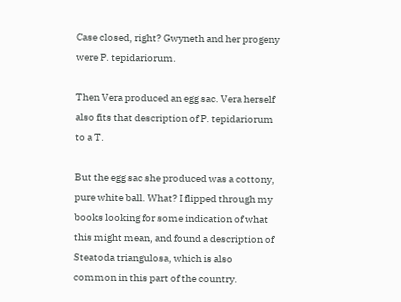Case closed, right? Gwyneth and her progeny were P. tepidariorum.

Then Vera produced an egg sac. Vera herself also fits that description of P. tepidariorum to a T.

But the egg sac she produced was a cottony, pure white ball. What? I flipped through my books looking for some indication of what this might mean, and found a description of Steatoda triangulosa, which is also common in this part of the country.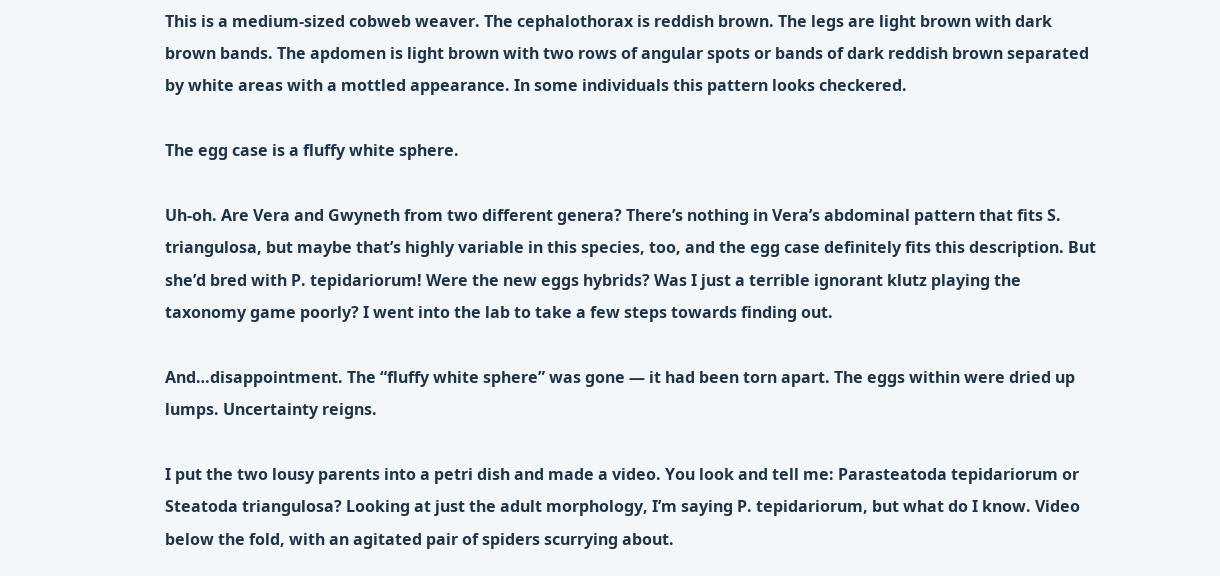This is a medium-sized cobweb weaver. The cephalothorax is reddish brown. The legs are light brown with dark brown bands. The apdomen is light brown with two rows of angular spots or bands of dark reddish brown separated by white areas with a mottled appearance. In some individuals this pattern looks checkered.

The egg case is a fluffy white sphere.

Uh-oh. Are Vera and Gwyneth from two different genera? There’s nothing in Vera’s abdominal pattern that fits S. triangulosa, but maybe that’s highly variable in this species, too, and the egg case definitely fits this description. But she’d bred with P. tepidariorum! Were the new eggs hybrids? Was I just a terrible ignorant klutz playing the taxonomy game poorly? I went into the lab to take a few steps towards finding out.

And…disappointment. The “fluffy white sphere” was gone — it had been torn apart. The eggs within were dried up lumps. Uncertainty reigns.

I put the two lousy parents into a petri dish and made a video. You look and tell me: Parasteatoda tepidariorum or Steatoda triangulosa? Looking at just the adult morphology, I’m saying P. tepidariorum, but what do I know. Video below the fold, with an agitated pair of spiders scurrying about.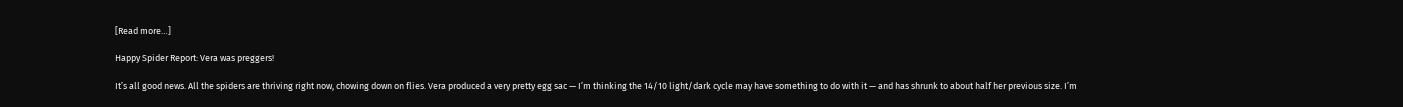[Read more…]

Happy Spider Report: Vera was preggers!

It’s all good news. All the spiders are thriving right now, chowing down on flies. Vera produced a very pretty egg sac — I’m thinking the 14/10 light/dark cycle may have something to do with it — and has shrunk to about half her previous size. I’m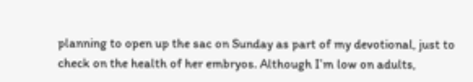planning to open up the sac on Sunday as part of my devotional, just to check on the health of her embryos. Although I’m low on adults,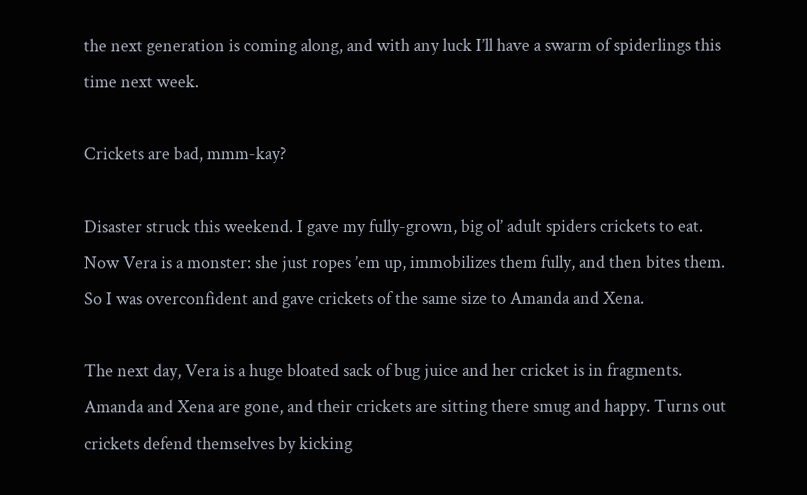the next generation is coming along, and with any luck I’ll have a swarm of spiderlings this time next week.

Crickets are bad, mmm-kay?

Disaster struck this weekend. I gave my fully-grown, big ol’ adult spiders crickets to eat. Now Vera is a monster: she just ropes ’em up, immobilizes them fully, and then bites them. So I was overconfident and gave crickets of the same size to Amanda and Xena.

The next day, Vera is a huge bloated sack of bug juice and her cricket is in fragments. Amanda and Xena are gone, and their crickets are sitting there smug and happy. Turns out crickets defend themselves by kicking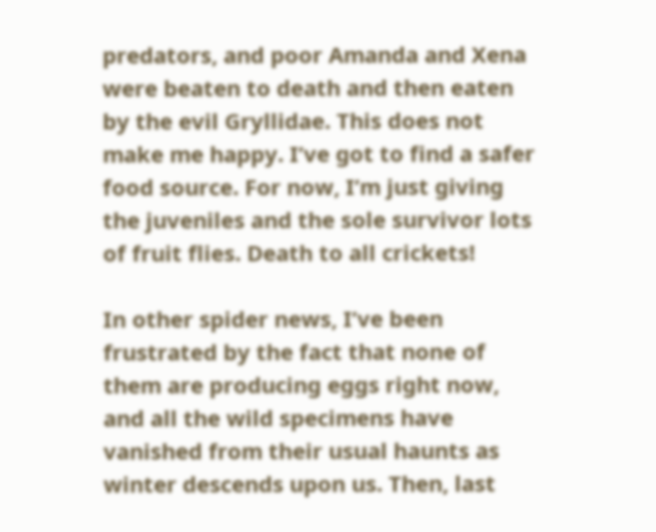predators, and poor Amanda and Xena were beaten to death and then eaten by the evil Gryllidae. This does not make me happy. I’ve got to find a safer food source. For now, I’m just giving the juveniles and the sole survivor lots of fruit flies. Death to all crickets!

In other spider news, I’ve been frustrated by the fact that none of them are producing eggs right now, and all the wild specimens have vanished from their usual haunts as winter descends upon us. Then, last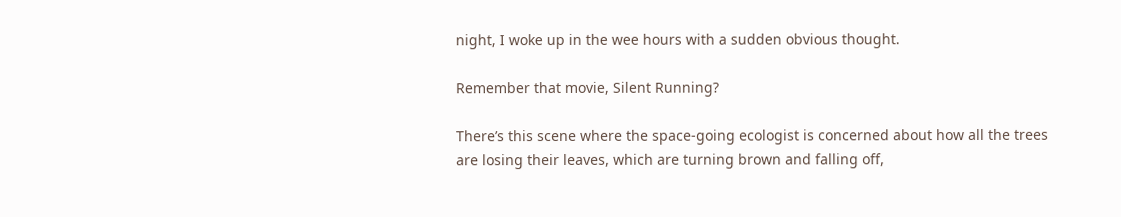night, I woke up in the wee hours with a sudden obvious thought.

Remember that movie, Silent Running?

There’s this scene where the space-going ecologist is concerned about how all the trees are losing their leaves, which are turning brown and falling off,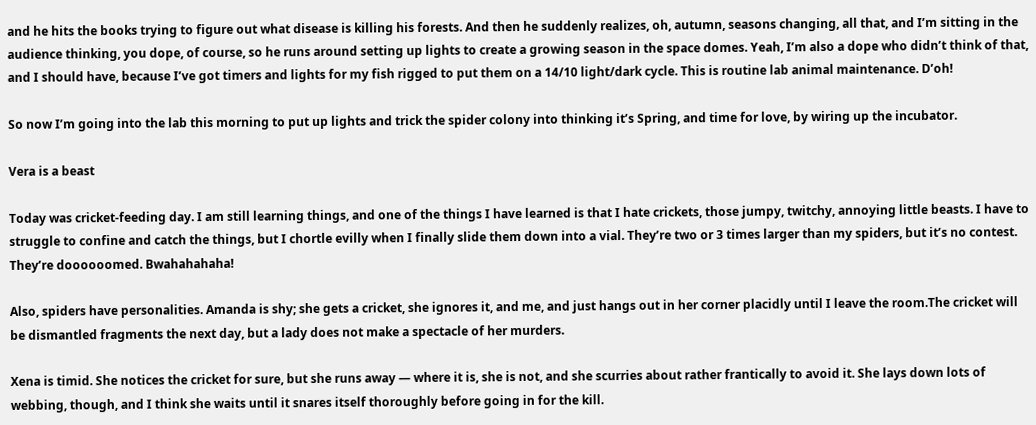and he hits the books trying to figure out what disease is killing his forests. And then he suddenly realizes, oh, autumn, seasons changing, all that, and I’m sitting in the audience thinking, you dope, of course, so he runs around setting up lights to create a growing season in the space domes. Yeah, I’m also a dope who didn’t think of that, and I should have, because I’ve got timers and lights for my fish rigged to put them on a 14/10 light/dark cycle. This is routine lab animal maintenance. D’oh!

So now I’m going into the lab this morning to put up lights and trick the spider colony into thinking it’s Spring, and time for love, by wiring up the incubator.

Vera is a beast

Today was cricket-feeding day. I am still learning things, and one of the things I have learned is that I hate crickets, those jumpy, twitchy, annoying little beasts. I have to struggle to confine and catch the things, but I chortle evilly when I finally slide them down into a vial. They’re two or 3 times larger than my spiders, but it’s no contest. They’re doooooomed. Bwahahahaha!

Also, spiders have personalities. Amanda is shy; she gets a cricket, she ignores it, and me, and just hangs out in her corner placidly until I leave the room.The cricket will be dismantled fragments the next day, but a lady does not make a spectacle of her murders.

Xena is timid. She notices the cricket for sure, but she runs away — where it is, she is not, and she scurries about rather frantically to avoid it. She lays down lots of webbing, though, and I think she waits until it snares itself thoroughly before going in for the kill.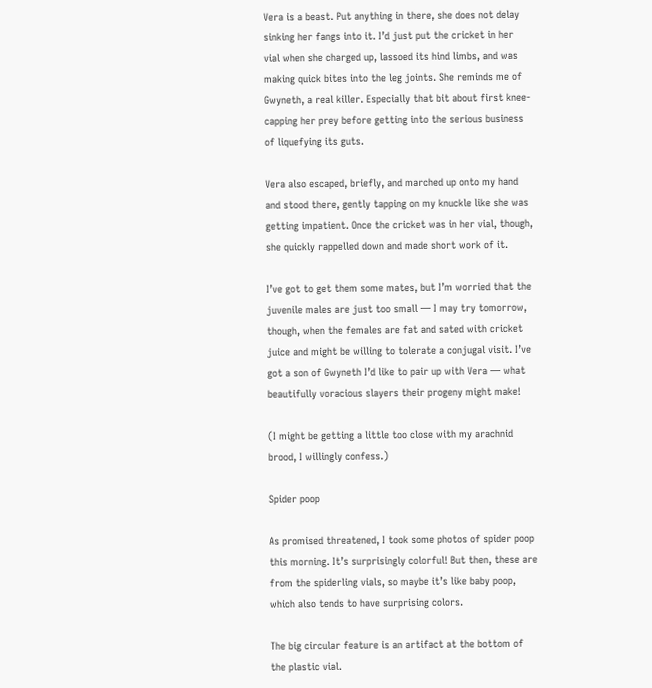Vera is a beast. Put anything in there, she does not delay sinking her fangs into it. I’d just put the cricket in her vial when she charged up, lassoed its hind limbs, and was making quick bites into the leg joints. She reminds me of Gwyneth, a real killer. Especially that bit about first knee-capping her prey before getting into the serious business of liquefying its guts.

Vera also escaped, briefly, and marched up onto my hand and stood there, gently tapping on my knuckle like she was getting impatient. Once the cricket was in her vial, though, she quickly rappelled down and made short work of it.

I’ve got to get them some mates, but I’m worried that the juvenile males are just too small — I may try tomorrow, though, when the females are fat and sated with cricket juice and might be willing to tolerate a conjugal visit. I’ve got a son of Gwyneth I’d like to pair up with Vera — what beautifully voracious slayers their progeny might make!

(I might be getting a little too close with my arachnid brood, I willingly confess.)

Spider poop

As promised threatened, I took some photos of spider poop this morning. It’s surprisingly colorful! But then, these are from the spiderling vials, so maybe it’s like baby poop, which also tends to have surprising colors.

The big circular feature is an artifact at the bottom of the plastic vial.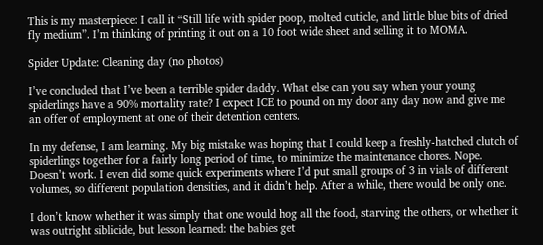This is my masterpiece: I call it “Still life with spider poop, molted cuticle, and little blue bits of dried fly medium”. I’m thinking of printing it out on a 10 foot wide sheet and selling it to MOMA.

Spider Update: Cleaning day (no photos)

I’ve concluded that I’ve been a terrible spider daddy. What else can you say when your young spiderlings have a 90% mortality rate? I expect ICE to pound on my door any day now and give me an offer of employment at one of their detention centers.

In my defense, I am learning. My big mistake was hoping that I could keep a freshly-hatched clutch of spiderlings together for a fairly long period of time, to minimize the maintenance chores. Nope. Doesn’t work. I even did some quick experiments where I’d put small groups of 3 in vials of different volumes, so different population densities, and it didn’t help. After a while, there would be only one.

I don’t know whether it was simply that one would hog all the food, starving the others, or whether it was outright siblicide, but lesson learned: the babies get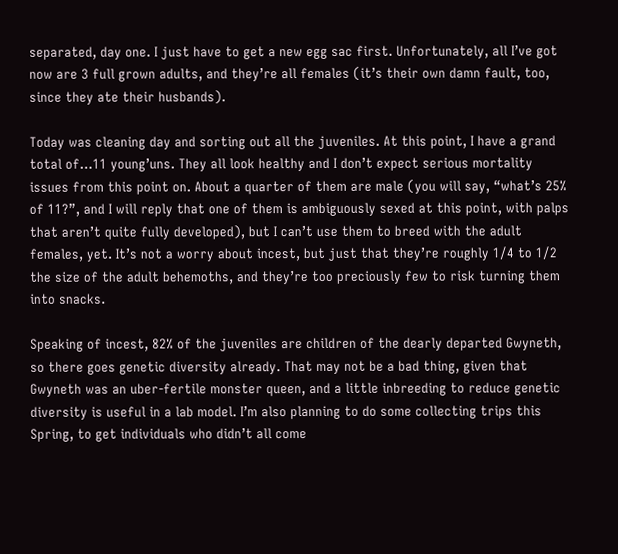separated, day one. I just have to get a new egg sac first. Unfortunately, all I’ve got now are 3 full grown adults, and they’re all females (it’s their own damn fault, too, since they ate their husbands).

Today was cleaning day and sorting out all the juveniles. At this point, I have a grand total of…11 young’uns. They all look healthy and I don’t expect serious mortality issues from this point on. About a quarter of them are male (you will say, “what’s 25% of 11?”, and I will reply that one of them is ambiguously sexed at this point, with palps that aren’t quite fully developed), but I can’t use them to breed with the adult females, yet. It’s not a worry about incest, but just that they’re roughly 1/4 to 1/2 the size of the adult behemoths, and they’re too preciously few to risk turning them into snacks.

Speaking of incest, 82% of the juveniles are children of the dearly departed Gwyneth, so there goes genetic diversity already. That may not be a bad thing, given that Gwyneth was an uber-fertile monster queen, and a little inbreeding to reduce genetic diversity is useful in a lab model. I’m also planning to do some collecting trips this Spring, to get individuals who didn’t all come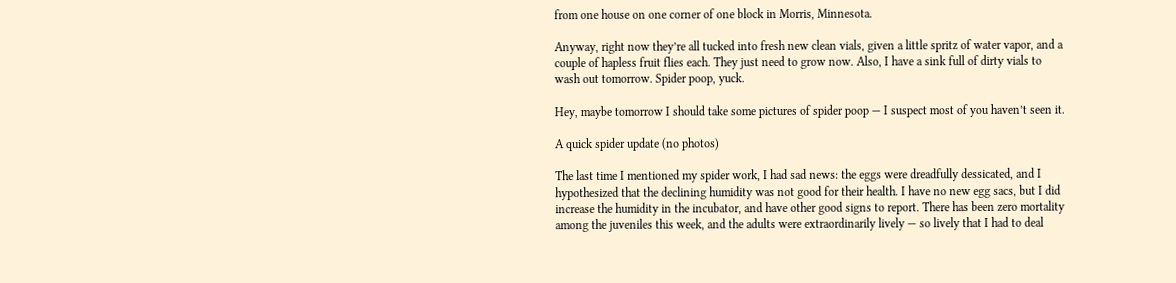from one house on one corner of one block in Morris, Minnesota.

Anyway, right now they’re all tucked into fresh new clean vials, given a little spritz of water vapor, and a couple of hapless fruit flies each. They just need to grow now. Also, I have a sink full of dirty vials to wash out tomorrow. Spider poop, yuck.

Hey, maybe tomorrow I should take some pictures of spider poop — I suspect most of you haven’t seen it.

A quick spider update (no photos)

The last time I mentioned my spider work, I had sad news: the eggs were dreadfully dessicated, and I hypothesized that the declining humidity was not good for their health. I have no new egg sacs, but I did increase the humidity in the incubator, and have other good signs to report. There has been zero mortality among the juveniles this week, and the adults were extraordinarily lively — so lively that I had to deal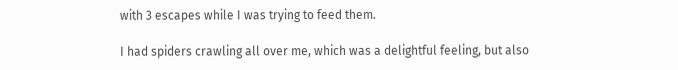with 3 escapes while I was trying to feed them.

I had spiders crawling all over me, which was a delightful feeling, but also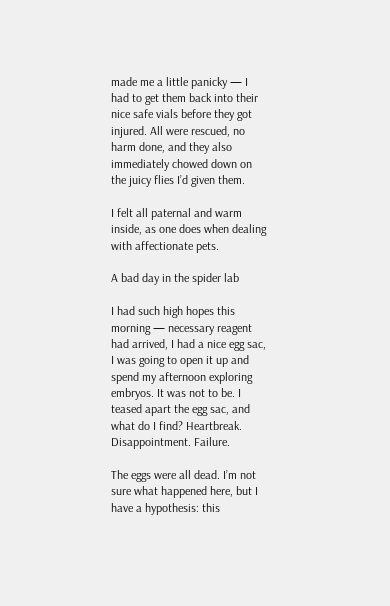made me a little panicky — I had to get them back into their nice safe vials before they got injured. All were rescued, no harm done, and they also immediately chowed down on the juicy flies I’d given them.

I felt all paternal and warm inside, as one does when dealing with affectionate pets.

A bad day in the spider lab

I had such high hopes this morning — necessary reagent had arrived, I had a nice egg sac, I was going to open it up and spend my afternoon exploring embryos. It was not to be. I teased apart the egg sac, and what do I find? Heartbreak. Disappointment. Failure.

The eggs were all dead. I’m not sure what happened here, but I have a hypothesis: this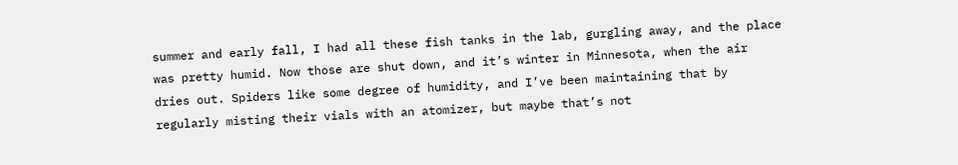summer and early fall, I had all these fish tanks in the lab, gurgling away, and the place was pretty humid. Now those are shut down, and it’s winter in Minnesota, when the air dries out. Spiders like some degree of humidity, and I’ve been maintaining that by regularly misting their vials with an atomizer, but maybe that’s not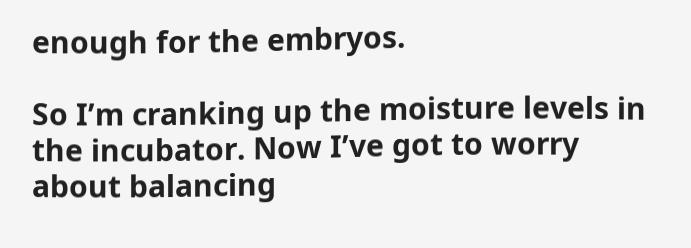enough for the embryos.

So I’m cranking up the moisture levels in the incubator. Now I’ve got to worry about balancing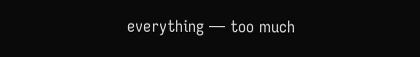everything — too much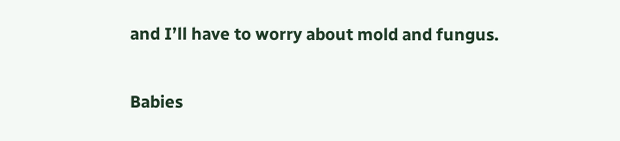and I’ll have to worry about mold and fungus.

Babies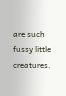are such fussy little creatures.